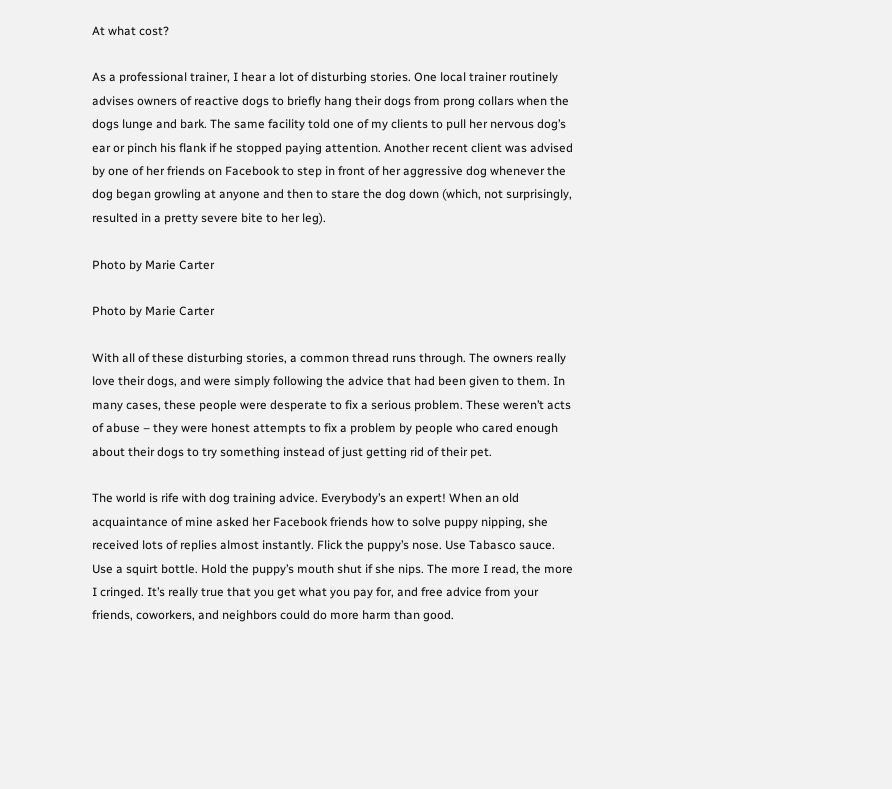At what cost?

As a professional trainer, I hear a lot of disturbing stories. One local trainer routinely advises owners of reactive dogs to briefly hang their dogs from prong collars when the dogs lunge and bark. The same facility told one of my clients to pull her nervous dog’s ear or pinch his flank if he stopped paying attention. Another recent client was advised by one of her friends on Facebook to step in front of her aggressive dog whenever the dog began growling at anyone and then to stare the dog down (which, not surprisingly, resulted in a pretty severe bite to her leg).

Photo by Marie Carter

Photo by Marie Carter

With all of these disturbing stories, a common thread runs through. The owners really love their dogs, and were simply following the advice that had been given to them. In many cases, these people were desperate to fix a serious problem. These weren’t acts of abuse – they were honest attempts to fix a problem by people who cared enough about their dogs to try something instead of just getting rid of their pet.

The world is rife with dog training advice. Everybody’s an expert! When an old acquaintance of mine asked her Facebook friends how to solve puppy nipping, she received lots of replies almost instantly. Flick the puppy’s nose. Use Tabasco sauce. Use a squirt bottle. Hold the puppy’s mouth shut if she nips. The more I read, the more I cringed. It’s really true that you get what you pay for, and free advice from your friends, coworkers, and neighbors could do more harm than good.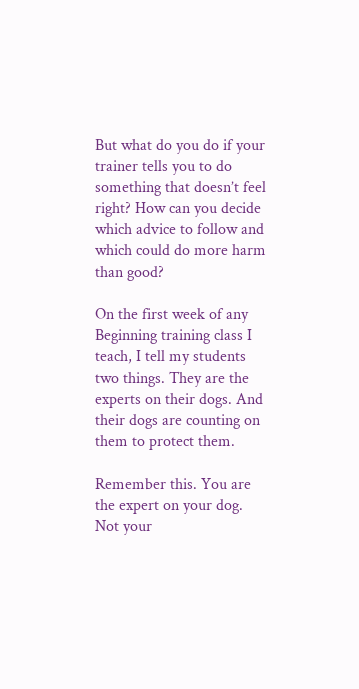But what do you do if your trainer tells you to do something that doesn’t feel right? How can you decide which advice to follow and which could do more harm than good?

On the first week of any Beginning training class I teach, I tell my students two things. They are the experts on their dogs. And their dogs are counting on them to protect them.

Remember this. You are the expert on your dog. Not your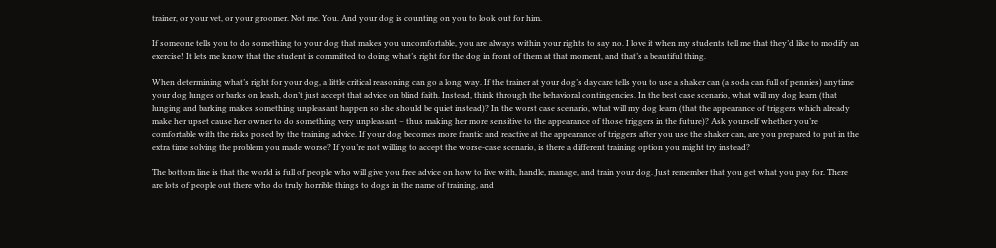trainer, or your vet, or your groomer. Not me. You. And your dog is counting on you to look out for him.

If someone tells you to do something to your dog that makes you uncomfortable, you are always within your rights to say no. I love it when my students tell me that they’d like to modify an exercise! It lets me know that the student is committed to doing what’s right for the dog in front of them at that moment, and that’s a beautiful thing.

When determining what’s right for your dog, a little critical reasoning can go a long way. If the trainer at your dog’s daycare tells you to use a shaker can (a soda can full of pennies) anytime your dog lunges or barks on leash, don’t just accept that advice on blind faith. Instead, think through the behavioral contingencies. In the best case scenario, what will my dog learn (that lunging and barking makes something unpleasant happen so she should be quiet instead)? In the worst case scenario, what will my dog learn (that the appearance of triggers which already make her upset cause her owner to do something very unpleasant – thus making her more sensitive to the appearance of those triggers in the future)? Ask yourself whether you’re comfortable with the risks posed by the training advice. If your dog becomes more frantic and reactive at the appearance of triggers after you use the shaker can, are you prepared to put in the extra time solving the problem you made worse? If you’re not willing to accept the worse-case scenario, is there a different training option you might try instead?

The bottom line is that the world is full of people who will give you free advice on how to live with, handle, manage, and train your dog. Just remember that you get what you pay for. There are lots of people out there who do truly horrible things to dogs in the name of training, and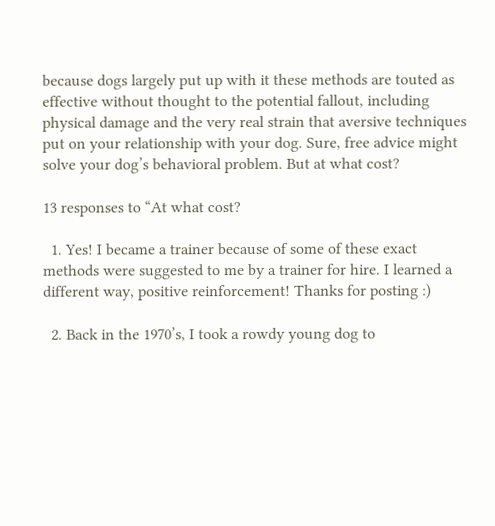because dogs largely put up with it these methods are touted as effective without thought to the potential fallout, including physical damage and the very real strain that aversive techniques put on your relationship with your dog. Sure, free advice might solve your dog’s behavioral problem. But at what cost?

13 responses to “At what cost?

  1. Yes! I became a trainer because of some of these exact methods were suggested to me by a trainer for hire. I learned a different way, positive reinforcement! Thanks for posting :)

  2. Back in the 1970’s, I took a rowdy young dog to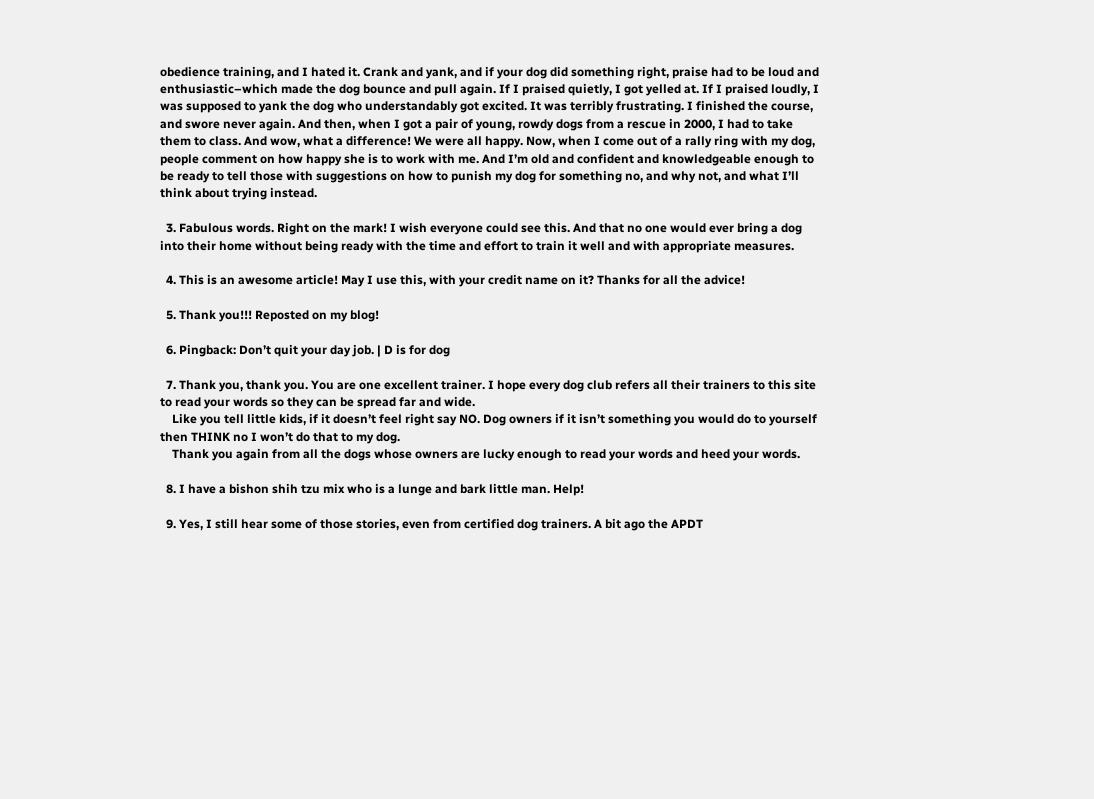obedience training, and I hated it. Crank and yank, and if your dog did something right, praise had to be loud and enthusiastic–which made the dog bounce and pull again. If I praised quietly, I got yelled at. If I praised loudly, I was supposed to yank the dog who understandably got excited. It was terribly frustrating. I finished the course, and swore never again. And then, when I got a pair of young, rowdy dogs from a rescue in 2000, I had to take them to class. And wow, what a difference! We were all happy. Now, when I come out of a rally ring with my dog, people comment on how happy she is to work with me. And I’m old and confident and knowledgeable enough to be ready to tell those with suggestions on how to punish my dog for something no, and why not, and what I’ll think about trying instead.

  3. Fabulous words. Right on the mark! I wish everyone could see this. And that no one would ever bring a dog into their home without being ready with the time and effort to train it well and with appropriate measures.

  4. This is an awesome article! May I use this, with your credit name on it? Thanks for all the advice!

  5. Thank you!!! Reposted on my blog!

  6. Pingback: Don’t quit your day job. | D is for dog

  7. Thank you, thank you. You are one excellent trainer. I hope every dog club refers all their trainers to this site to read your words so they can be spread far and wide.
    Like you tell little kids, if it doesn’t feel right say NO. Dog owners if it isn’t something you would do to yourself then THINK no I won’t do that to my dog.
    Thank you again from all the dogs whose owners are lucky enough to read your words and heed your words.

  8. I have a bishon shih tzu mix who is a lunge and bark little man. Help!

  9. Yes, I still hear some of those stories, even from certified dog trainers. A bit ago the APDT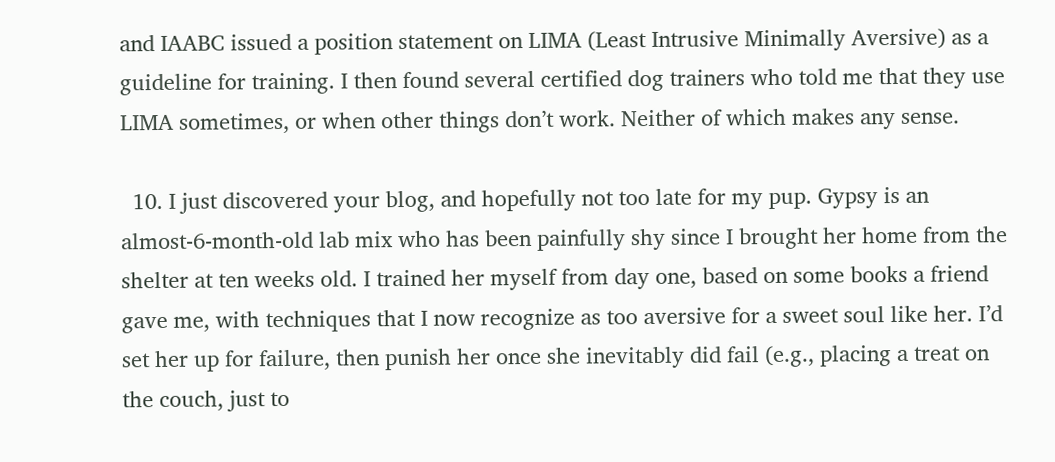and IAABC issued a position statement on LIMA (Least Intrusive Minimally Aversive) as a guideline for training. I then found several certified dog trainers who told me that they use LIMA sometimes, or when other things don’t work. Neither of which makes any sense.

  10. I just discovered your blog, and hopefully not too late for my pup. Gypsy is an almost-6-month-old lab mix who has been painfully shy since I brought her home from the shelter at ten weeks old. I trained her myself from day one, based on some books a friend gave me, with techniques that I now recognize as too aversive for a sweet soul like her. I’d set her up for failure, then punish her once she inevitably did fail (e.g., placing a treat on the couch, just to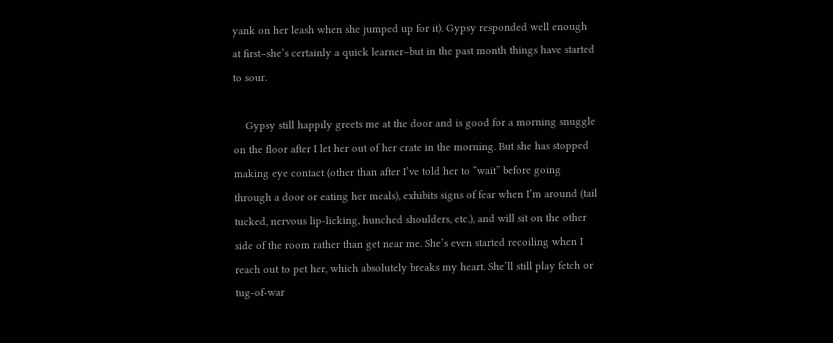yank on her leash when she jumped up for it). Gypsy responded well enough at first–she’s certainly a quick learner–but in the past month things have started to sour.

    Gypsy still happily greets me at the door and is good for a morning snuggle on the floor after I let her out of her crate in the morning. But she has stopped making eye contact (other than after I’ve told her to “wait” before going through a door or eating her meals), exhibits signs of fear when I’m around (tail tucked, nervous lip-licking, hunched shoulders, etc.), and will sit on the other side of the room rather than get near me. She’s even started recoiling when I reach out to pet her, which absolutely breaks my heart. She’ll still play fetch or tug-of-war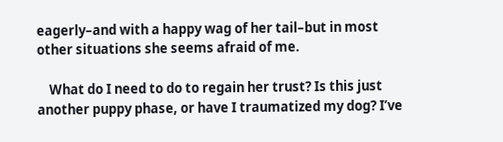eagerly–and with a happy wag of her tail–but in most other situations she seems afraid of me.

    What do I need to do to regain her trust? Is this just another puppy phase, or have I traumatized my dog? I’ve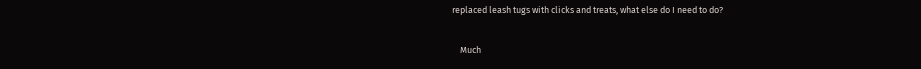replaced leash tugs with clicks and treats, what else do I need to do?

    Much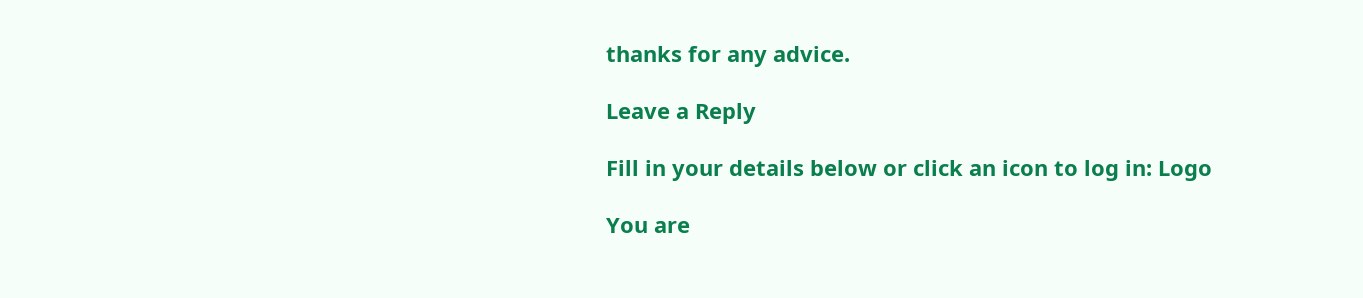thanks for any advice.

Leave a Reply

Fill in your details below or click an icon to log in: Logo

You are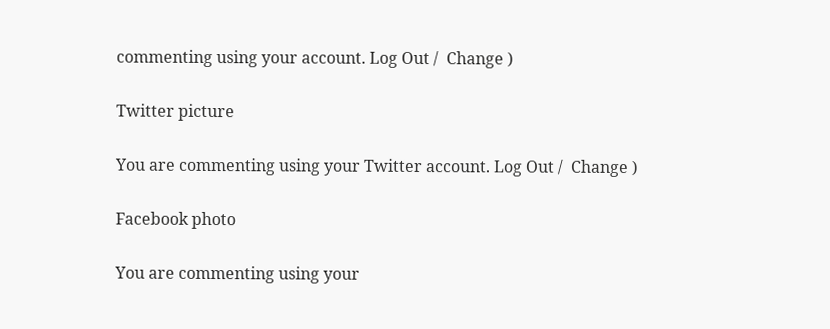commenting using your account. Log Out /  Change )

Twitter picture

You are commenting using your Twitter account. Log Out /  Change )

Facebook photo

You are commenting using your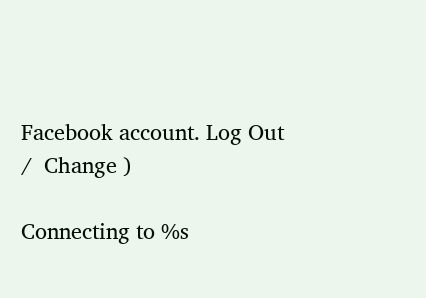Facebook account. Log Out /  Change )

Connecting to %s